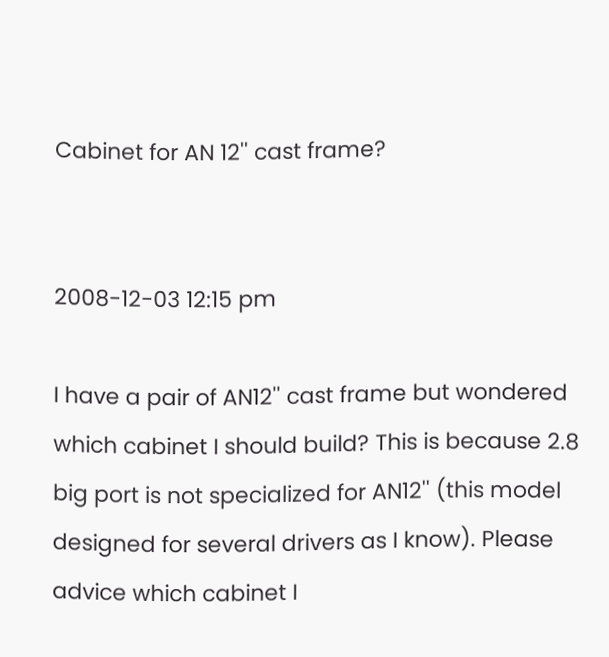Cabinet for AN 12'' cast frame?


2008-12-03 12:15 pm

I have a pair of AN12'' cast frame but wondered which cabinet I should build? This is because 2.8 big port is not specialized for AN12'' (this model designed for several drivers as I know). Please advice which cabinet I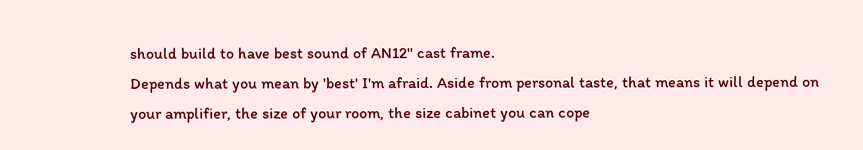should build to have best sound of AN12'' cast frame.
Depends what you mean by 'best' I'm afraid. Aside from personal taste, that means it will depend on your amplifier, the size of your room, the size cabinet you can cope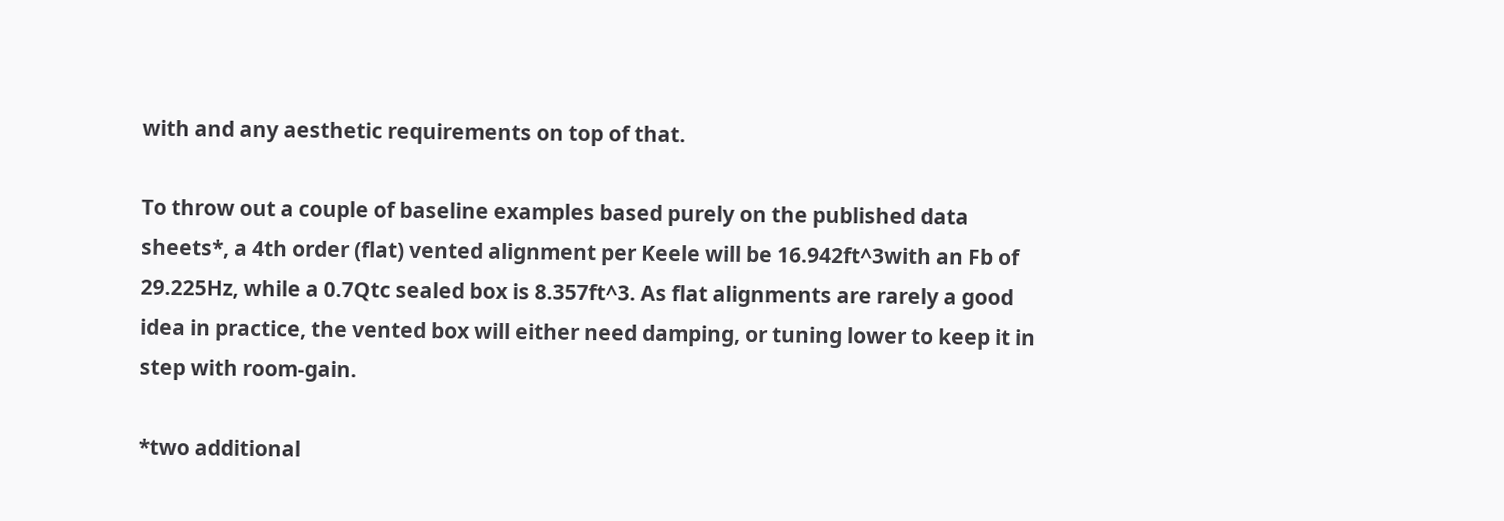with and any aesthetic requirements on top of that.

To throw out a couple of baseline examples based purely on the published data sheets*, a 4th order (flat) vented alignment per Keele will be 16.942ft^3with an Fb of 29.225Hz, while a 0.7Qtc sealed box is 8.357ft^3. As flat alignments are rarely a good idea in practice, the vented box will either need damping, or tuning lower to keep it in step with room-gain.

*two additional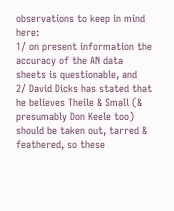observations to keep in mind here:
1/ on present information the accuracy of the AN data sheets is questionable, and
2/ David Dicks has stated that he believes Theile & Small (& presumably Don Keele too) should be taken out, tarred & feathered, so these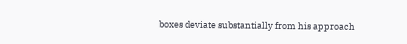boxes deviate substantially from his approach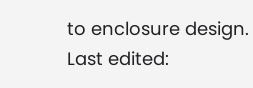to enclosure design.
Last edited: